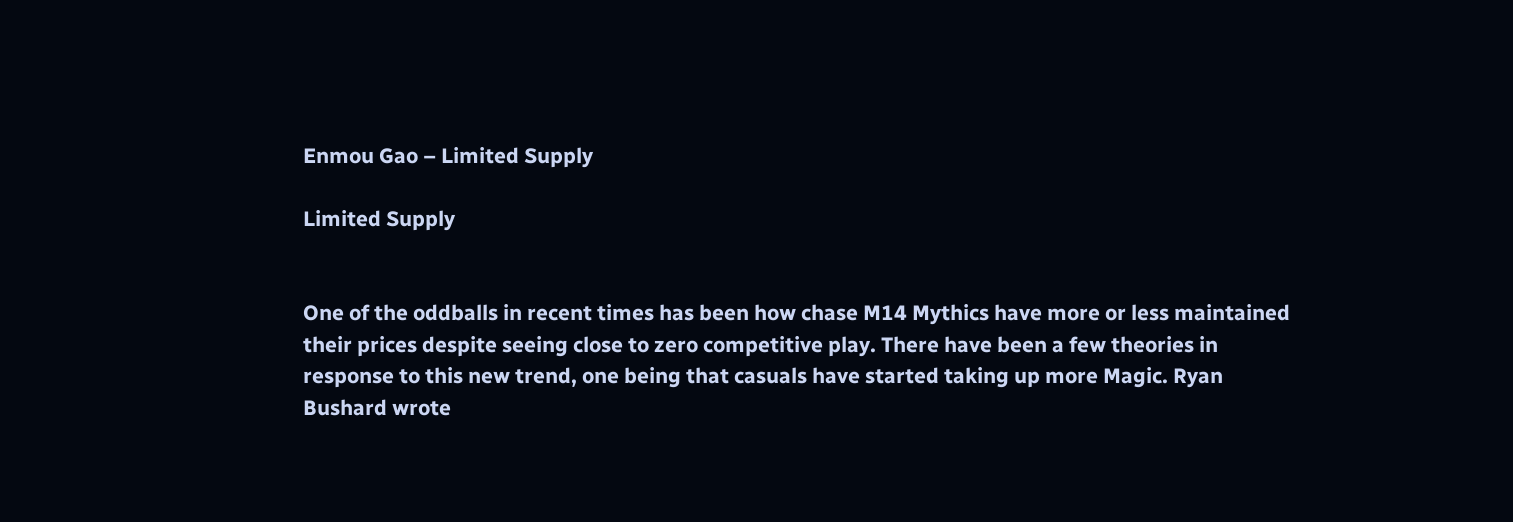Enmou Gao – Limited Supply

Limited Supply


One of the oddballs in recent times has been how chase M14 Mythics have more or less maintained their prices despite seeing close to zero competitive play. There have been a few theories in response to this new trend, one being that casuals have started taking up more Magic. Ryan Bushard wrote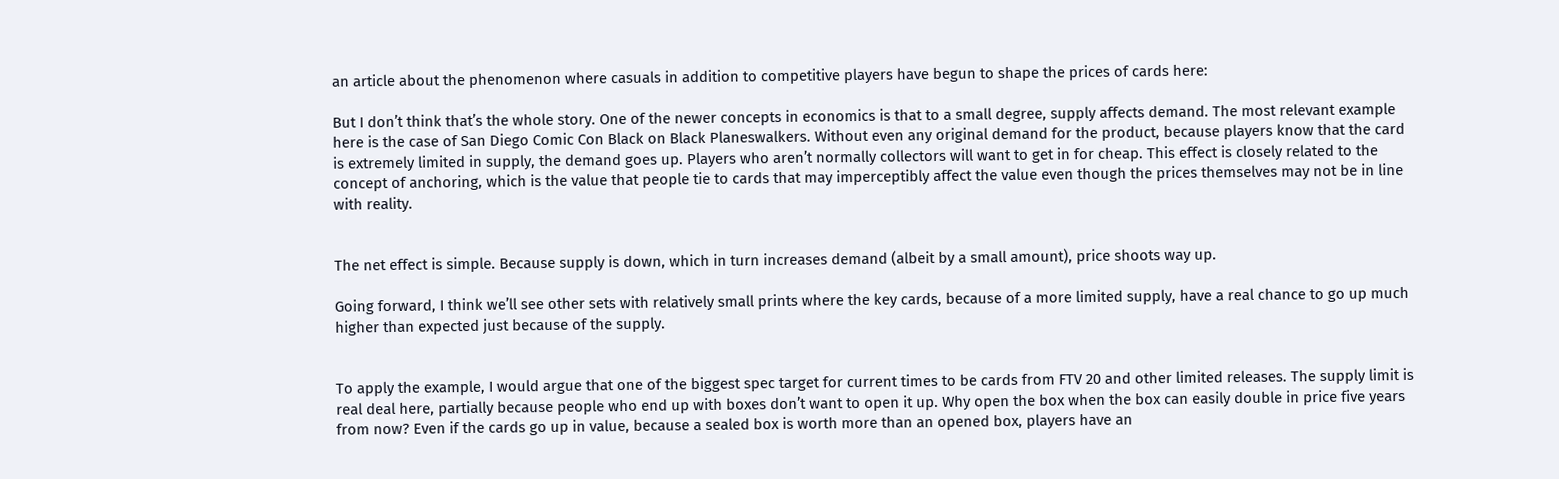an article about the phenomenon where casuals in addition to competitive players have begun to shape the prices of cards here:

But I don’t think that’s the whole story. One of the newer concepts in economics is that to a small degree, supply affects demand. The most relevant example here is the case of San Diego Comic Con Black on Black Planeswalkers. Without even any original demand for the product, because players know that the card is extremely limited in supply, the demand goes up. Players who aren’t normally collectors will want to get in for cheap. This effect is closely related to the concept of anchoring, which is the value that people tie to cards that may imperceptibly affect the value even though the prices themselves may not be in line with reality.


The net effect is simple. Because supply is down, which in turn increases demand (albeit by a small amount), price shoots way up.

Going forward, I think we’ll see other sets with relatively small prints where the key cards, because of a more limited supply, have a real chance to go up much higher than expected just because of the supply.


To apply the example, I would argue that one of the biggest spec target for current times to be cards from FTV 20 and other limited releases. The supply limit is real deal here, partially because people who end up with boxes don’t want to open it up. Why open the box when the box can easily double in price five years from now? Even if the cards go up in value, because a sealed box is worth more than an opened box, players have an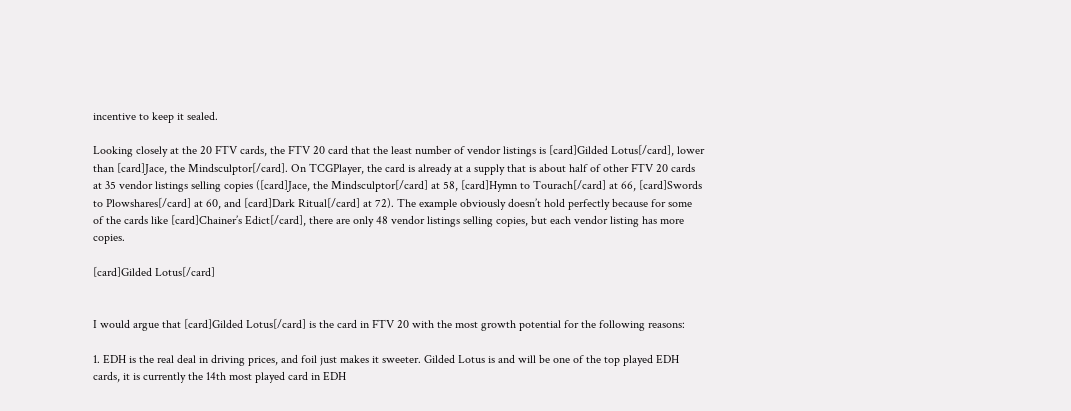incentive to keep it sealed.

Looking closely at the 20 FTV cards, the FTV 20 card that the least number of vendor listings is [card]Gilded Lotus[/card], lower than [card]Jace, the Mindsculptor[/card]. On TCGPlayer, the card is already at a supply that is about half of other FTV 20 cards at 35 vendor listings selling copies ([card]Jace, the Mindsculptor[/card] at 58, [card]Hymn to Tourach[/card] at 66, [card]Swords to Plowshares[/card] at 60, and [card]Dark Ritual[/card] at 72). The example obviously doesn’t hold perfectly because for some of the cards like [card]Chainer’s Edict[/card], there are only 48 vendor listings selling copies, but each vendor listing has more copies.

[card]Gilded Lotus[/card]


I would argue that [card]Gilded Lotus[/card] is the card in FTV 20 with the most growth potential for the following reasons:

1. EDH is the real deal in driving prices, and foil just makes it sweeter. Gilded Lotus is and will be one of the top played EDH cards, it is currently the 14th most played card in EDH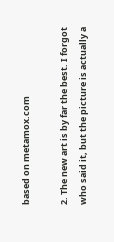based on metamox.com

2. The new art is by far the best. I forgot who said it, but the picture is actually a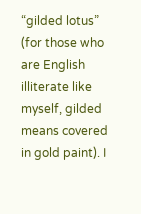“gilded lotus” (for those who are English illiterate like myself, gilded means covered in gold paint). I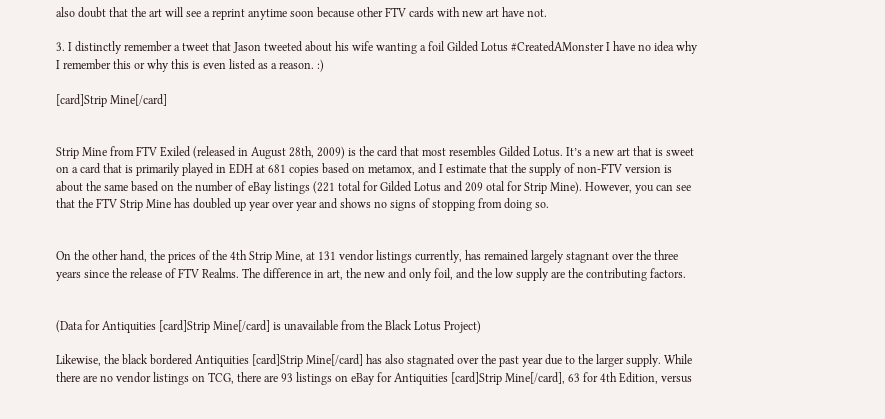also doubt that the art will see a reprint anytime soon because other FTV cards with new art have not.

3. I distinctly remember a tweet that Jason tweeted about his wife wanting a foil Gilded Lotus #CreatedAMonster I have no idea why I remember this or why this is even listed as a reason. :)

[card]Strip Mine[/card]


Strip Mine from FTV Exiled (released in August 28th, 2009) is the card that most resembles Gilded Lotus. It’s a new art that is sweet on a card that is primarily played in EDH at 681 copies based on metamox, and I estimate that the supply of non-FTV version is about the same based on the number of eBay listings (221 total for Gilded Lotus and 209 otal for Strip Mine). However, you can see that the FTV Strip Mine has doubled up year over year and shows no signs of stopping from doing so.


On the other hand, the prices of the 4th Strip Mine, at 131 vendor listings currently, has remained largely stagnant over the three years since the release of FTV Realms. The difference in art, the new and only foil, and the low supply are the contributing factors.


(Data for Antiquities [card]Strip Mine[/card] is unavailable from the Black Lotus Project)

Likewise, the black bordered Antiquities [card]Strip Mine[/card] has also stagnated over the past year due to the larger supply. While there are no vendor listings on TCG, there are 93 listings on eBay for Antiquities [card]Strip Mine[/card], 63 for 4th Edition, versus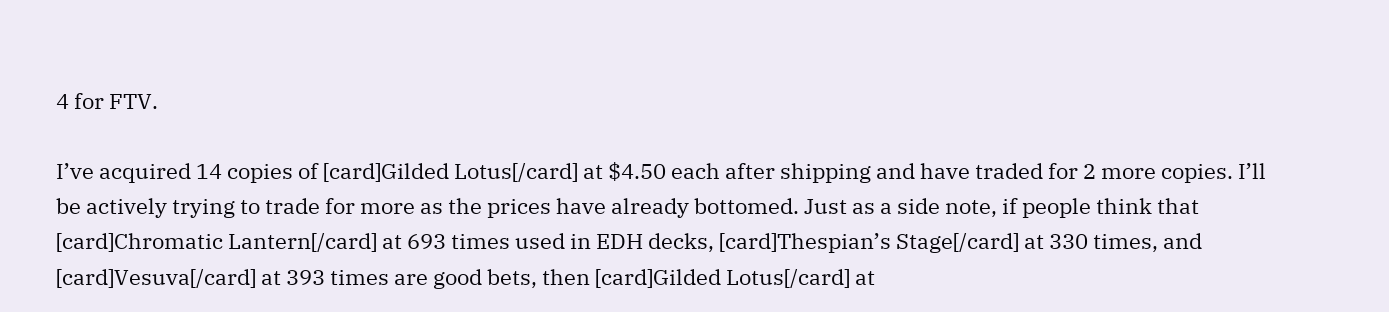4 for FTV.

I’ve acquired 14 copies of [card]Gilded Lotus[/card] at $4.50 each after shipping and have traded for 2 more copies. I’ll be actively trying to trade for more as the prices have already bottomed. Just as a side note, if people think that [card]Chromatic Lantern[/card] at 693 times used in EDH decks, [card]Thespian’s Stage[/card] at 330 times, and [card]Vesuva[/card] at 393 times are good bets, then [card]Gilded Lotus[/card] at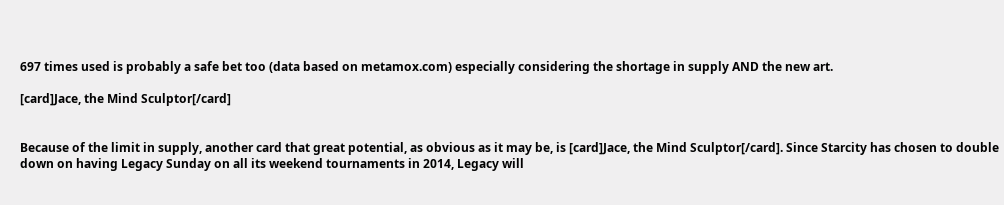697 times used is probably a safe bet too (data based on metamox.com) especially considering the shortage in supply AND the new art.

[card]Jace, the Mind Sculptor[/card]


Because of the limit in supply, another card that great potential, as obvious as it may be, is [card]Jace, the Mind Sculptor[/card]. Since Starcity has chosen to double down on having Legacy Sunday on all its weekend tournaments in 2014, Legacy will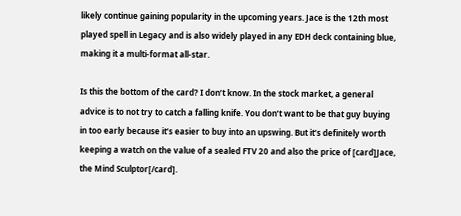likely continue gaining popularity in the upcoming years. Jace is the 12th most played spell in Legacy and is also widely played in any EDH deck containing blue, making it a multi-format all-star.

Is this the bottom of the card? I don’t know. In the stock market, a general advice is to not try to catch a falling knife. You don’t want to be that guy buying in too early because it’s easier to buy into an upswing. But it’s definitely worth keeping a watch on the value of a sealed FTV 20 and also the price of [card]Jace, the Mind Sculptor[/card].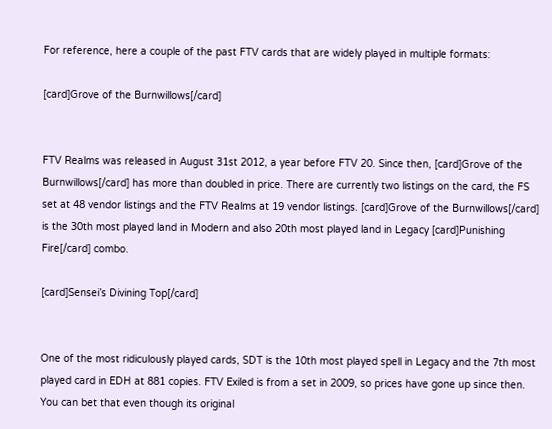For reference, here a couple of the past FTV cards that are widely played in multiple formats:

[card]Grove of the Burnwillows[/card]


FTV Realms was released in August 31st 2012, a year before FTV 20. Since then, [card]Grove of the Burnwillows[/card] has more than doubled in price. There are currently two listings on the card, the FS set at 48 vendor listings and the FTV Realms at 19 vendor listings. [card]Grove of the Burnwillows[/card] is the 30th most played land in Modern and also 20th most played land in Legacy [card]Punishing Fire[/card] combo.

[card]Sensei’s Divining Top[/card]


One of the most ridiculously played cards, SDT is the 10th most played spell in Legacy and the 7th most played card in EDH at 881 copies. FTV Exiled is from a set in 2009, so prices have gone up since then. You can bet that even though its original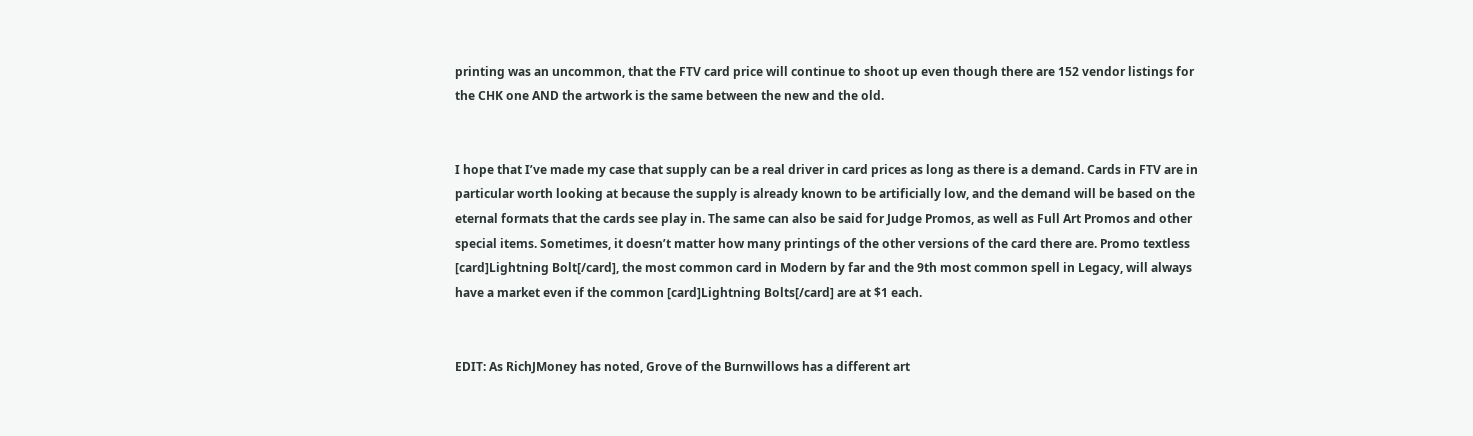printing was an uncommon, that the FTV card price will continue to shoot up even though there are 152 vendor listings for the CHK one AND the artwork is the same between the new and the old.


I hope that I’ve made my case that supply can be a real driver in card prices as long as there is a demand. Cards in FTV are in particular worth looking at because the supply is already known to be artificially low, and the demand will be based on the eternal formats that the cards see play in. The same can also be said for Judge Promos, as well as Full Art Promos and other special items. Sometimes, it doesn’t matter how many printings of the other versions of the card there are. Promo textless [card]Lightning Bolt[/card], the most common card in Modern by far and the 9th most common spell in Legacy, will always have a market even if the common [card]Lightning Bolts[/card] are at $1 each.


EDIT: As RichJMoney has noted, Grove of the Burnwillows has a different art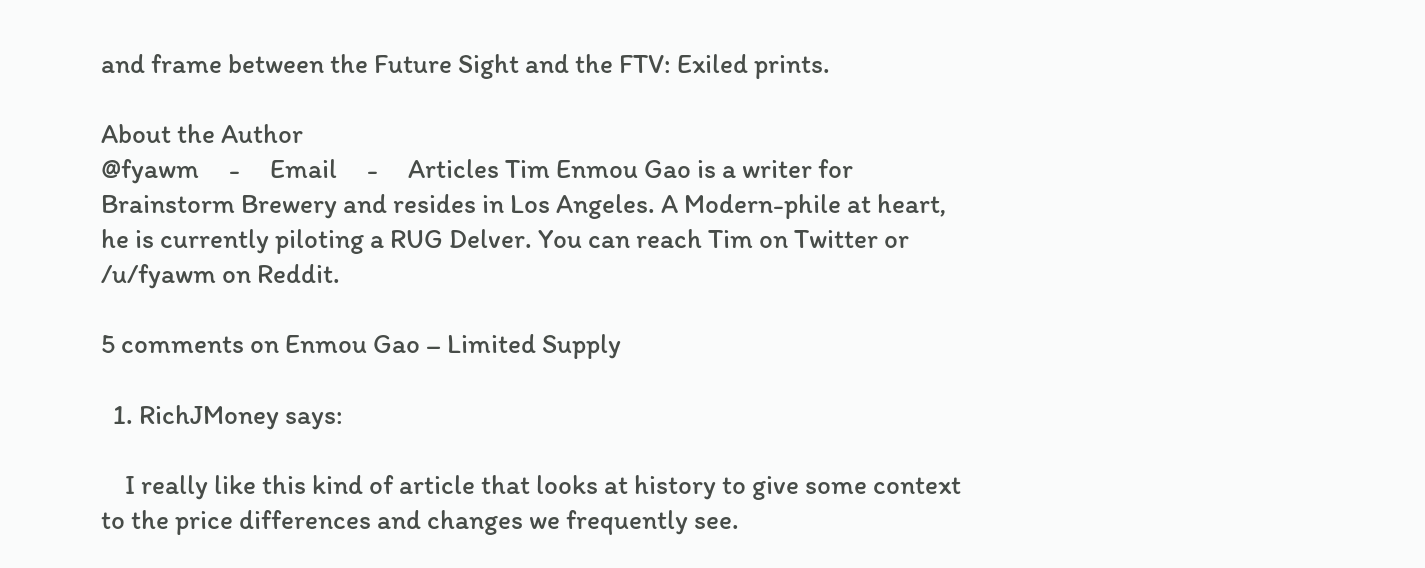and frame between the Future Sight and the FTV: Exiled prints.

About the Author
@fyawm     -     Email     -     Articles Tim Enmou Gao is a writer for Brainstorm Brewery and resides in Los Angeles. A Modern-phile at heart, he is currently piloting a RUG Delver. You can reach Tim on Twitter or /u/fyawm on Reddit.

5 comments on Enmou Gao – Limited Supply

  1. RichJMoney says:

    I really like this kind of article that looks at history to give some context to the price differences and changes we frequently see.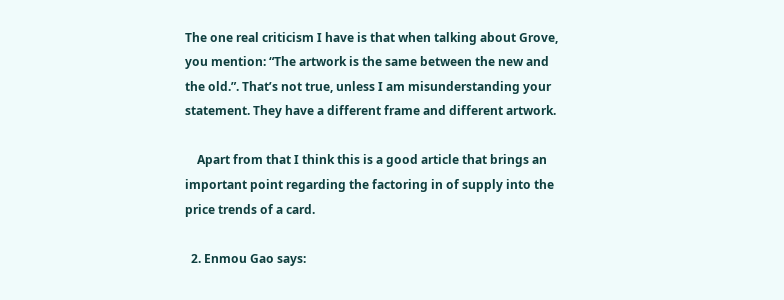The one real criticism I have is that when talking about Grove, you mention: “The artwork is the same between the new and the old.”. That’s not true, unless I am misunderstanding your statement. They have a different frame and different artwork.

    Apart from that I think this is a good article that brings an important point regarding the factoring in of supply into the price trends of a card.

  2. Enmou Gao says: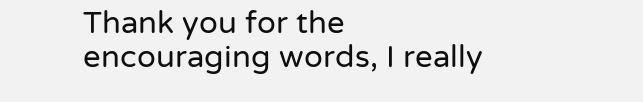Thank you for the encouraging words, I really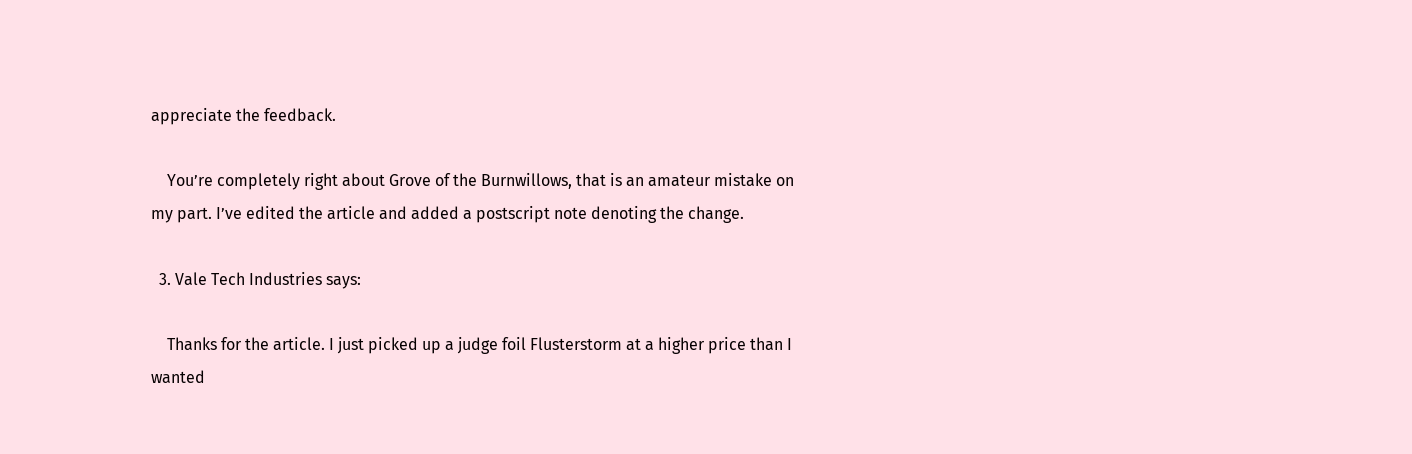appreciate the feedback.

    You’re completely right about Grove of the Burnwillows, that is an amateur mistake on my part. I’ve edited the article and added a postscript note denoting the change.

  3. Vale Tech Industries says:

    Thanks for the article. I just picked up a judge foil Flusterstorm at a higher price than I wanted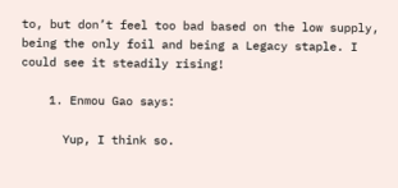to, but don’t feel too bad based on the low supply, being the only foil and being a Legacy staple. I could see it steadily rising!

    1. Enmou Gao says:

      Yup, I think so.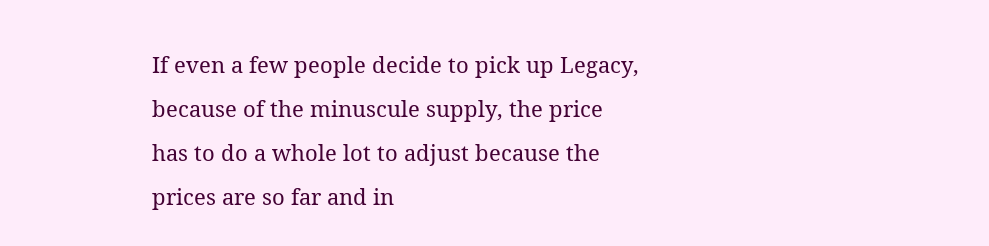If even a few people decide to pick up Legacy, because of the minuscule supply, the price has to do a whole lot to adjust because the prices are so far and in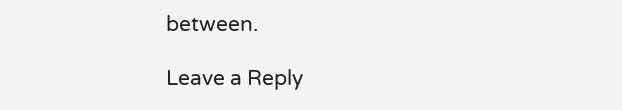between.

Leave a Reply